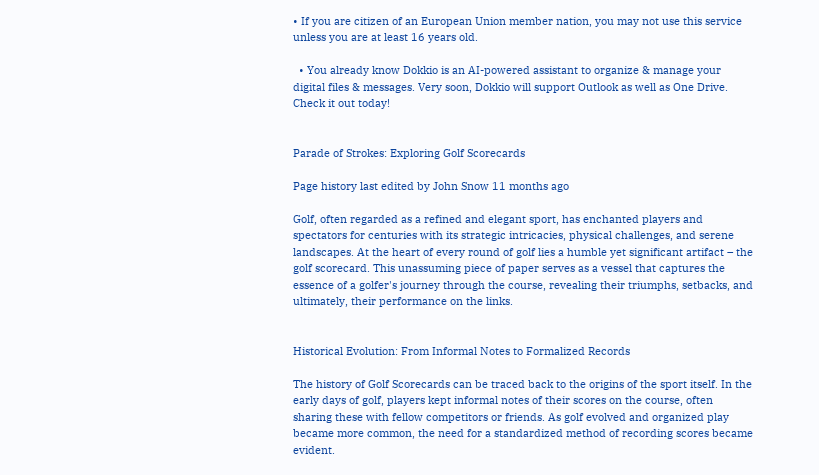• If you are citizen of an European Union member nation, you may not use this service unless you are at least 16 years old.

  • You already know Dokkio is an AI-powered assistant to organize & manage your digital files & messages. Very soon, Dokkio will support Outlook as well as One Drive. Check it out today!


Parade of Strokes: Exploring Golf Scorecards

Page history last edited by John Snow 11 months ago

Golf, often regarded as a refined and elegant sport, has enchanted players and spectators for centuries with its strategic intricacies, physical challenges, and serene landscapes. At the heart of every round of golf lies a humble yet significant artifact – the golf scorecard. This unassuming piece of paper serves as a vessel that captures the essence of a golfer's journey through the course, revealing their triumphs, setbacks, and ultimately, their performance on the links.


Historical Evolution: From Informal Notes to Formalized Records

The history of Golf Scorecards can be traced back to the origins of the sport itself. In the early days of golf, players kept informal notes of their scores on the course, often sharing these with fellow competitors or friends. As golf evolved and organized play became more common, the need for a standardized method of recording scores became evident.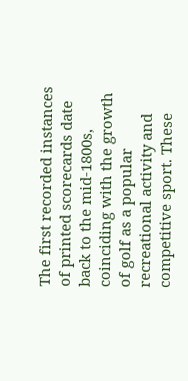The first recorded instances of printed scorecards date back to the mid-1800s, coinciding with the growth of golf as a popular recreational activity and competitive sport. These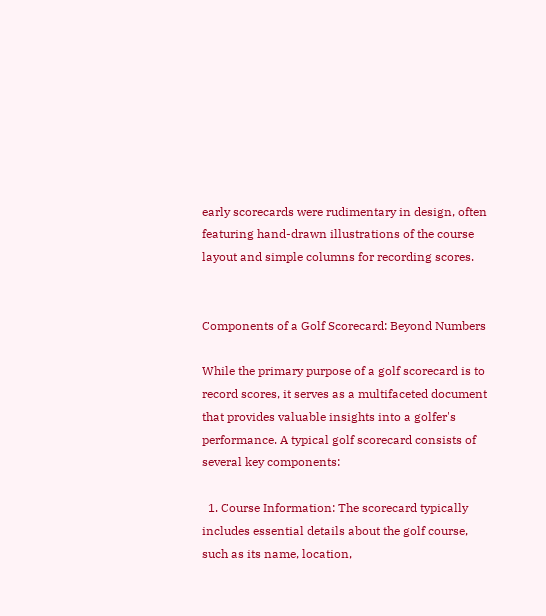early scorecards were rudimentary in design, often featuring hand-drawn illustrations of the course layout and simple columns for recording scores.


Components of a Golf Scorecard: Beyond Numbers

While the primary purpose of a golf scorecard is to record scores, it serves as a multifaceted document that provides valuable insights into a golfer's performance. A typical golf scorecard consists of several key components:

  1. Course Information: The scorecard typically includes essential details about the golf course, such as its name, location,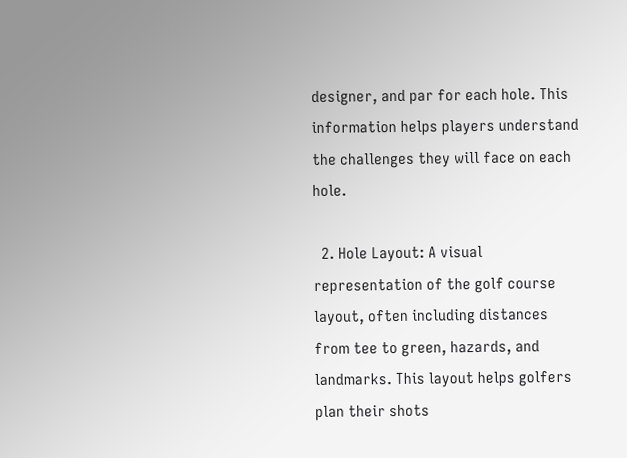designer, and par for each hole. This information helps players understand the challenges they will face on each hole.

  2. Hole Layout: A visual representation of the golf course layout, often including distances from tee to green, hazards, and landmarks. This layout helps golfers plan their shots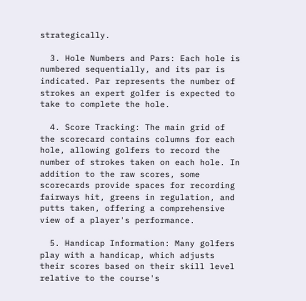strategically.

  3. Hole Numbers and Pars: Each hole is numbered sequentially, and its par is indicated. Par represents the number of strokes an expert golfer is expected to take to complete the hole.

  4. Score Tracking: The main grid of the scorecard contains columns for each hole, allowing golfers to record the number of strokes taken on each hole. In addition to the raw scores, some scorecards provide spaces for recording fairways hit, greens in regulation, and putts taken, offering a comprehensive view of a player's performance.

  5. Handicap Information: Many golfers play with a handicap, which adjusts their scores based on their skill level relative to the course's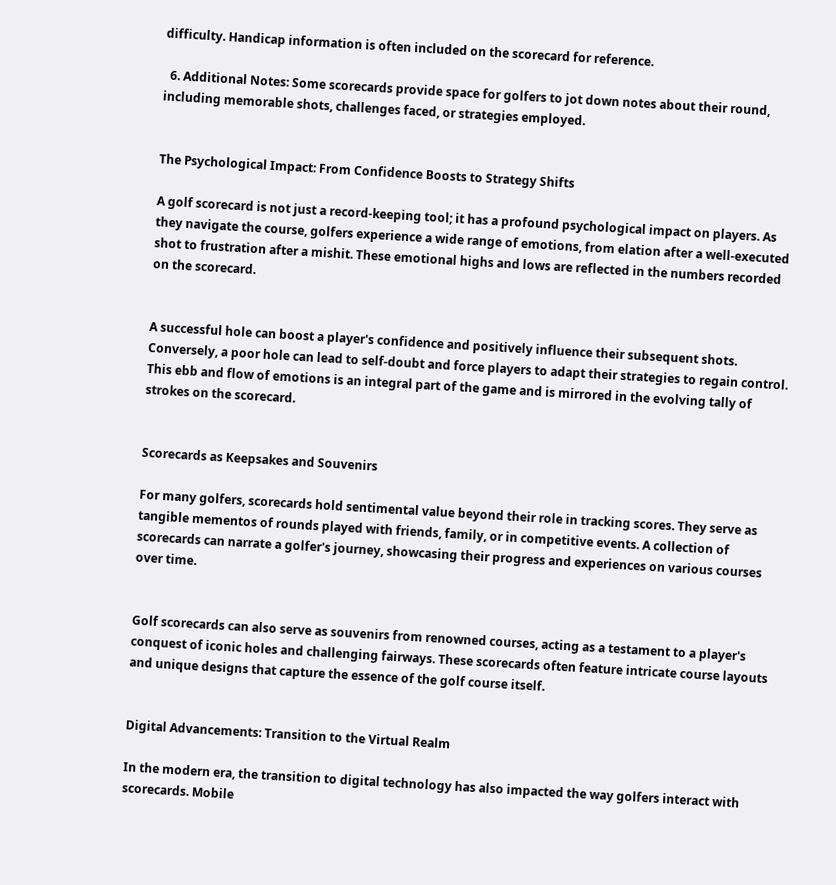difficulty. Handicap information is often included on the scorecard for reference.

  6. Additional Notes: Some scorecards provide space for golfers to jot down notes about their round, including memorable shots, challenges faced, or strategies employed.


The Psychological Impact: From Confidence Boosts to Strategy Shifts

A golf scorecard is not just a record-keeping tool; it has a profound psychological impact on players. As they navigate the course, golfers experience a wide range of emotions, from elation after a well-executed shot to frustration after a mishit. These emotional highs and lows are reflected in the numbers recorded on the scorecard.


A successful hole can boost a player's confidence and positively influence their subsequent shots. Conversely, a poor hole can lead to self-doubt and force players to adapt their strategies to regain control. This ebb and flow of emotions is an integral part of the game and is mirrored in the evolving tally of strokes on the scorecard.


Scorecards as Keepsakes and Souvenirs

For many golfers, scorecards hold sentimental value beyond their role in tracking scores. They serve as tangible mementos of rounds played with friends, family, or in competitive events. A collection of scorecards can narrate a golfer's journey, showcasing their progress and experiences on various courses over time.


Golf scorecards can also serve as souvenirs from renowned courses, acting as a testament to a player's conquest of iconic holes and challenging fairways. These scorecards often feature intricate course layouts and unique designs that capture the essence of the golf course itself.


Digital Advancements: Transition to the Virtual Realm

In the modern era, the transition to digital technology has also impacted the way golfers interact with scorecards. Mobile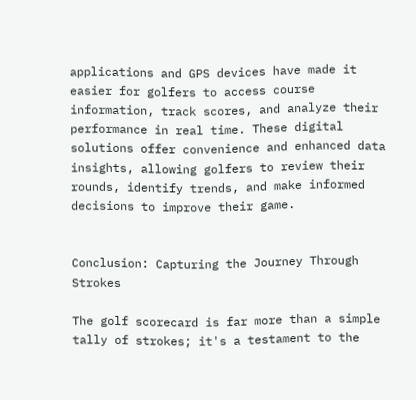applications and GPS devices have made it easier for golfers to access course information, track scores, and analyze their performance in real time. These digital solutions offer convenience and enhanced data insights, allowing golfers to review their rounds, identify trends, and make informed decisions to improve their game.


Conclusion: Capturing the Journey Through Strokes

The golf scorecard is far more than a simple tally of strokes; it's a testament to the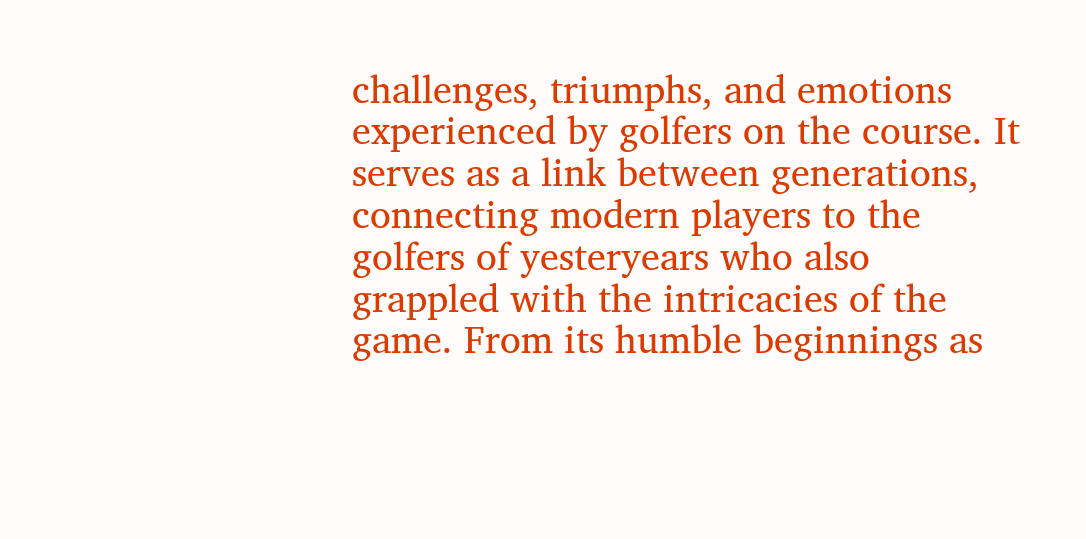challenges, triumphs, and emotions experienced by golfers on the course. It serves as a link between generations, connecting modern players to the golfers of yesteryears who also grappled with the intricacies of the game. From its humble beginnings as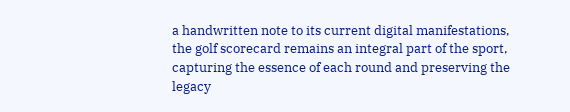a handwritten note to its current digital manifestations, the golf scorecard remains an integral part of the sport, capturing the essence of each round and preserving the legacy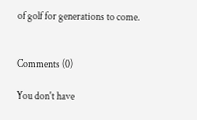of golf for generations to come.


Comments (0)

You don't have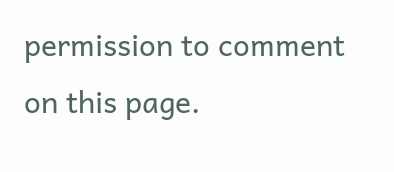permission to comment on this page.